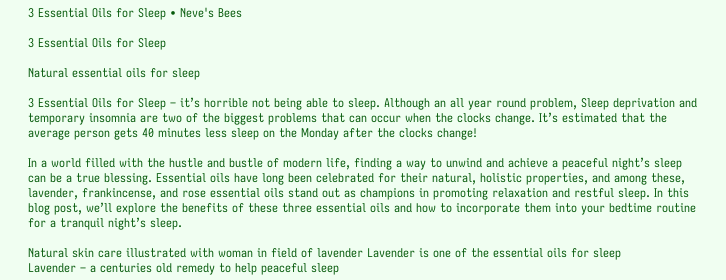3 Essential Oils for Sleep • Neve's Bees

3 Essential Oils for Sleep

Natural essential oils for sleep

3 Essential Oils for Sleep – it’s horrible not being able to sleep. Although an all year round problem, Sleep deprivation and temporary insomnia are two of the biggest problems that can occur when the clocks change. It’s estimated that the average person gets 40 minutes less sleep on the Monday after the clocks change!

In a world filled with the hustle and bustle of modern life, finding a way to unwind and achieve a peaceful night’s sleep can be a true blessing. Essential oils have long been celebrated for their natural, holistic properties, and among these, lavender, frankincense, and rose essential oils stand out as champions in promoting relaxation and restful sleep. In this blog post, we’ll explore the benefits of these three essential oils and how to incorporate them into your bedtime routine for a tranquil night’s sleep.

Natural skin care illustrated with woman in field of lavender Lavender is one of the essential oils for sleep
Lavender – a centuries old remedy to help peaceful sleep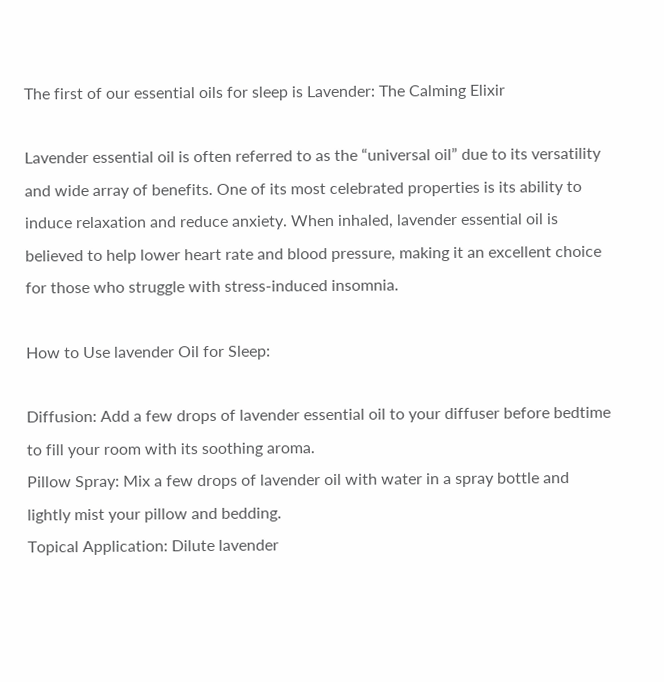The first of our essential oils for sleep is Lavender: The Calming Elixir

Lavender essential oil is often referred to as the “universal oil” due to its versatility and wide array of benefits. One of its most celebrated properties is its ability to induce relaxation and reduce anxiety. When inhaled, lavender essential oil is believed to help lower heart rate and blood pressure, making it an excellent choice for those who struggle with stress-induced insomnia.

How to Use lavender Oil for Sleep:

Diffusion: Add a few drops of lavender essential oil to your diffuser before bedtime to fill your room with its soothing aroma.
Pillow Spray: Mix a few drops of lavender oil with water in a spray bottle and lightly mist your pillow and bedding.
Topical Application: Dilute lavender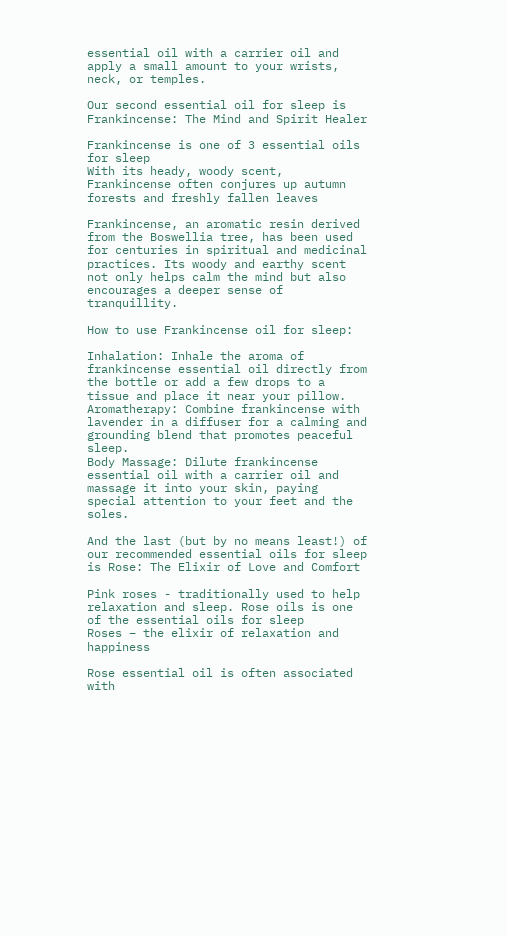essential oil with a carrier oil and apply a small amount to your wrists, neck, or temples.

Our second essential oil for sleep is Frankincense: The Mind and Spirit Healer

Frankincense is one of 3 essential oils for sleep
With its heady, woody scent, Frankincense often conjures up autumn forests and freshly fallen leaves

Frankincense, an aromatic resin derived from the Boswellia tree, has been used for centuries in spiritual and medicinal practices. Its woody and earthy scent not only helps calm the mind but also encourages a deeper sense of tranquillity.

How to use Frankincense oil for sleep:

Inhalation: Inhale the aroma of frankincense essential oil directly from the bottle or add a few drops to a tissue and place it near your pillow.
Aromatherapy: Combine frankincense with lavender in a diffuser for a calming and grounding blend that promotes peaceful sleep.
Body Massage: Dilute frankincense essential oil with a carrier oil and massage it into your skin, paying special attention to your feet and the soles.

And the last (but by no means least!) of our recommended essential oils for sleep is Rose: The Elixir of Love and Comfort

Pink roses - traditionally used to help relaxation and sleep. Rose oils is one of the essential oils for sleep
Roses – the elixir of relaxation and happiness

Rose essential oil is often associated with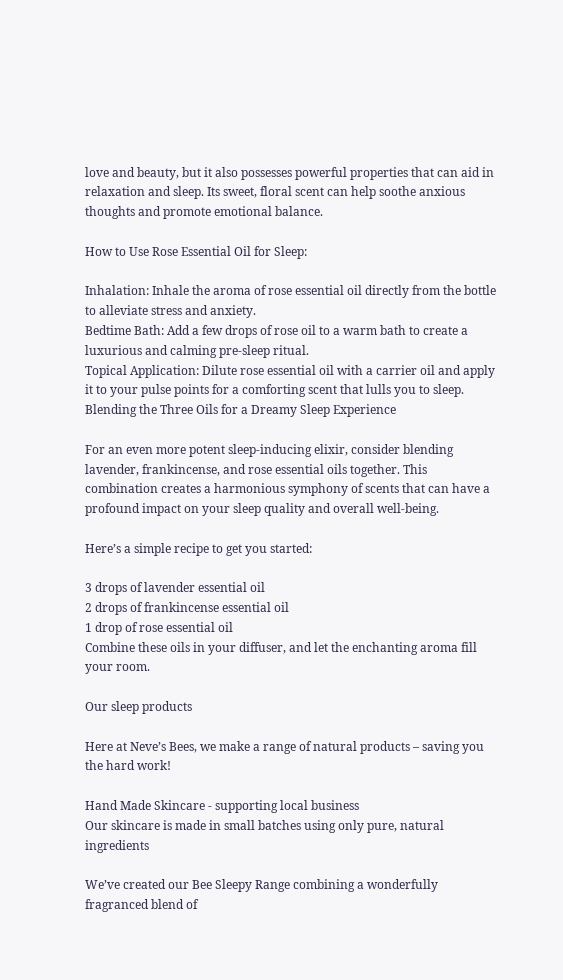love and beauty, but it also possesses powerful properties that can aid in relaxation and sleep. Its sweet, floral scent can help soothe anxious thoughts and promote emotional balance.

How to Use Rose Essential Oil for Sleep:

Inhalation: Inhale the aroma of rose essential oil directly from the bottle to alleviate stress and anxiety.
Bedtime Bath: Add a few drops of rose oil to a warm bath to create a luxurious and calming pre-sleep ritual.
Topical Application: Dilute rose essential oil with a carrier oil and apply it to your pulse points for a comforting scent that lulls you to sleep.
Blending the Three Oils for a Dreamy Sleep Experience

For an even more potent sleep-inducing elixir, consider blending lavender, frankincense, and rose essential oils together. This combination creates a harmonious symphony of scents that can have a profound impact on your sleep quality and overall well-being.

Here’s a simple recipe to get you started:

3 drops of lavender essential oil
2 drops of frankincense essential oil
1 drop of rose essential oil
Combine these oils in your diffuser, and let the enchanting aroma fill your room.

Our sleep products

Here at Neve’s Bees, we make a range of natural products – saving you the hard work!

Hand Made Skincare - supporting local business
Our skincare is made in small batches using only pure, natural ingredients

We’ve created our Bee Sleepy Range combining a wonderfully fragranced blend of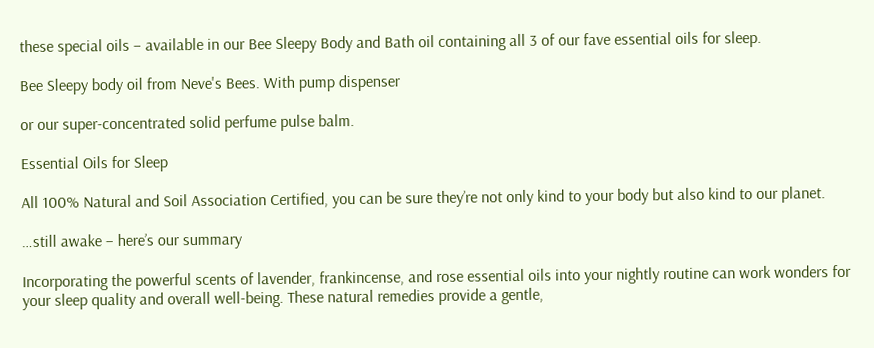these special oils – available in our Bee Sleepy Body and Bath oil containing all 3 of our fave essential oils for sleep.

Bee Sleepy body oil from Neve's Bees. With pump dispenser

or our super-concentrated solid perfume pulse balm.

Essential Oils for Sleep

All 100% Natural and Soil Association Certified, you can be sure they’re not only kind to your body but also kind to our planet.

…still awake – here’s our summary

Incorporating the powerful scents of lavender, frankincense, and rose essential oils into your nightly routine can work wonders for your sleep quality and overall well-being. These natural remedies provide a gentle,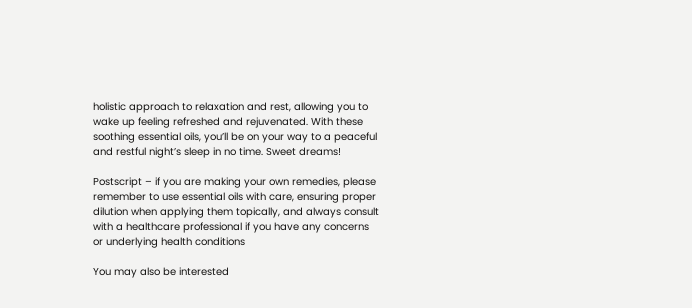holistic approach to relaxation and rest, allowing you to wake up feeling refreshed and rejuvenated. With these soothing essential oils, you’ll be on your way to a peaceful and restful night’s sleep in no time. Sweet dreams!

Postscript – if you are making your own remedies, please remember to use essential oils with care, ensuring proper dilution when applying them topically, and always consult with a healthcare professional if you have any concerns or underlying health conditions

You may also be interested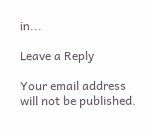in...

Leave a Reply

Your email address will not be published.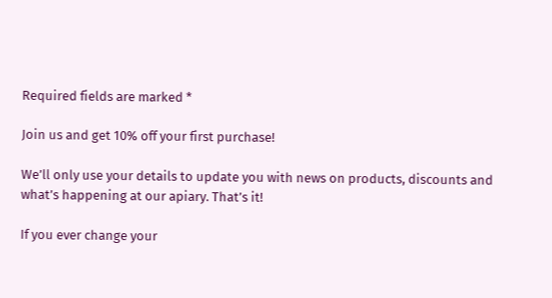Required fields are marked *

Join us and get 10% off your first purchase!

We’ll only use your details to update you with news on products, discounts and what’s happening at our apiary. That’s it!

If you ever change your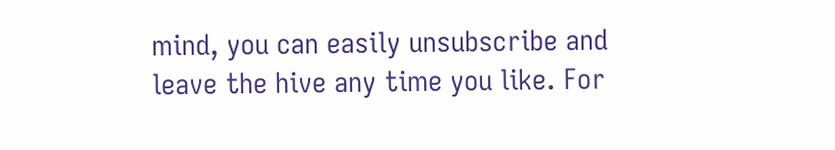mind, you can easily unsubscribe and leave the hive any time you like. For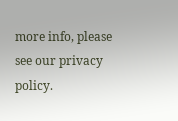more info, please see our privacy policy.